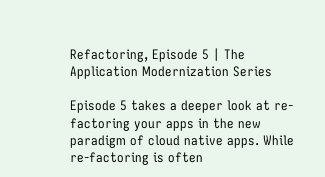Refactoring, Episode 5 | The Application Modernization Series

Episode 5 takes a deeper look at re-factoring your apps in the new paradigm of cloud native apps. While re-factoring is often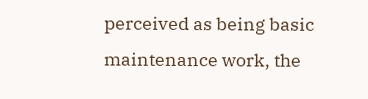perceived as being basic maintenance work, the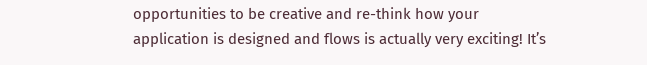opportunities to be creative and re-think how your application is designed and flows is actually very exciting! It’s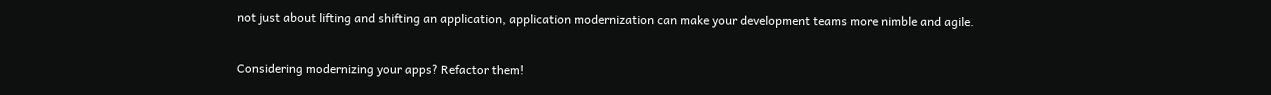not just about lifting and shifting an application, application modernization can make your development teams more nimble and agile.

Considering modernizing your apps? Refactor them!